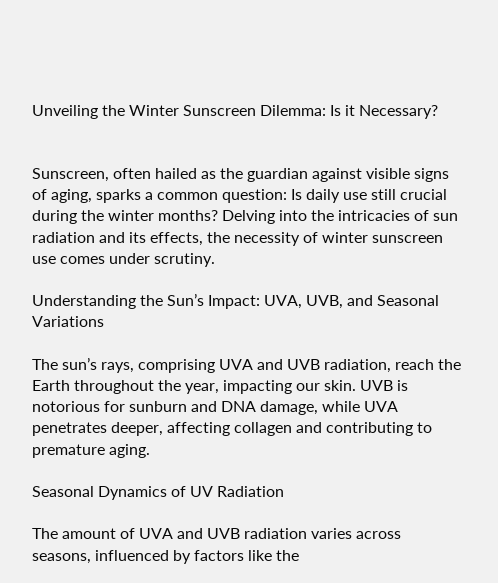Unveiling the Winter Sunscreen Dilemma: Is it Necessary?


Sunscreen, often hailed as the guardian against visible signs of aging, sparks a common question: Is daily use still crucial during the winter months? Delving into the intricacies of sun radiation and its effects, the necessity of winter sunscreen use comes under scrutiny.

Understanding the Sun’s Impact: UVA, UVB, and Seasonal Variations

The sun’s rays, comprising UVA and UVB radiation, reach the Earth throughout the year, impacting our skin. UVB is notorious for sunburn and DNA damage, while UVA penetrates deeper, affecting collagen and contributing to premature aging.

Seasonal Dynamics of UV Radiation

The amount of UVA and UVB radiation varies across seasons, influenced by factors like the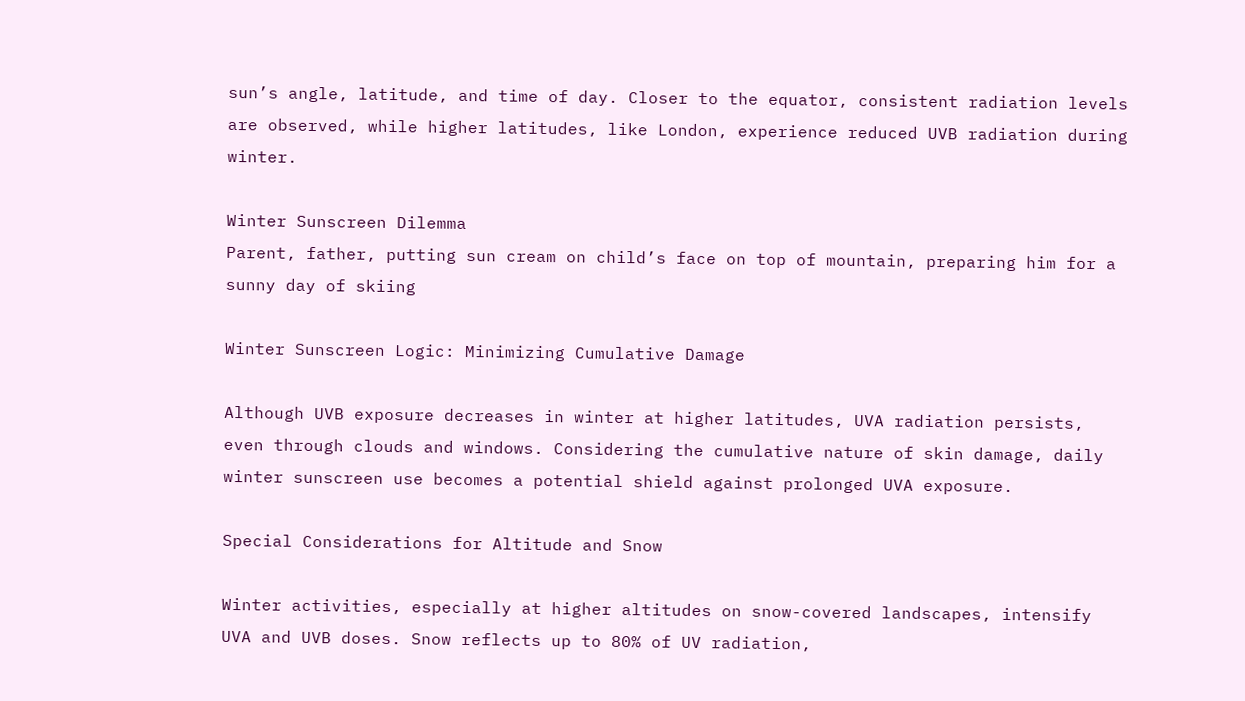sun’s angle, latitude, and time of day. Closer to the equator, consistent radiation levels are observed, while higher latitudes, like London, experience reduced UVB radiation during winter.

Winter Sunscreen Dilemma
Parent, father, putting sun cream on child’s face on top of mountain, preparing him for a sunny day of skiing

Winter Sunscreen Logic: Minimizing Cumulative Damage

Although UVB exposure decreases in winter at higher latitudes, UVA radiation persists, even through clouds and windows. Considering the cumulative nature of skin damage, daily winter sunscreen use becomes a potential shield against prolonged UVA exposure.

Special Considerations for Altitude and Snow

Winter activities, especially at higher altitudes on snow-covered landscapes, intensify UVA and UVB doses. Snow reflects up to 80% of UV radiation,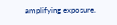amplifying exposure.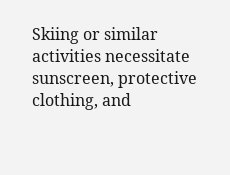Skiing or similar activities necessitate sunscreen, protective clothing, and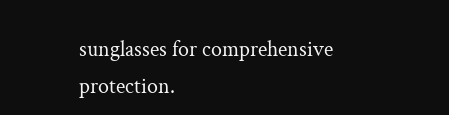sunglasses for comprehensive protection.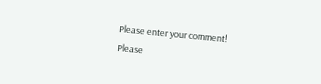Please enter your comment!
Please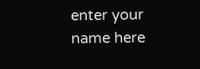enter your name here